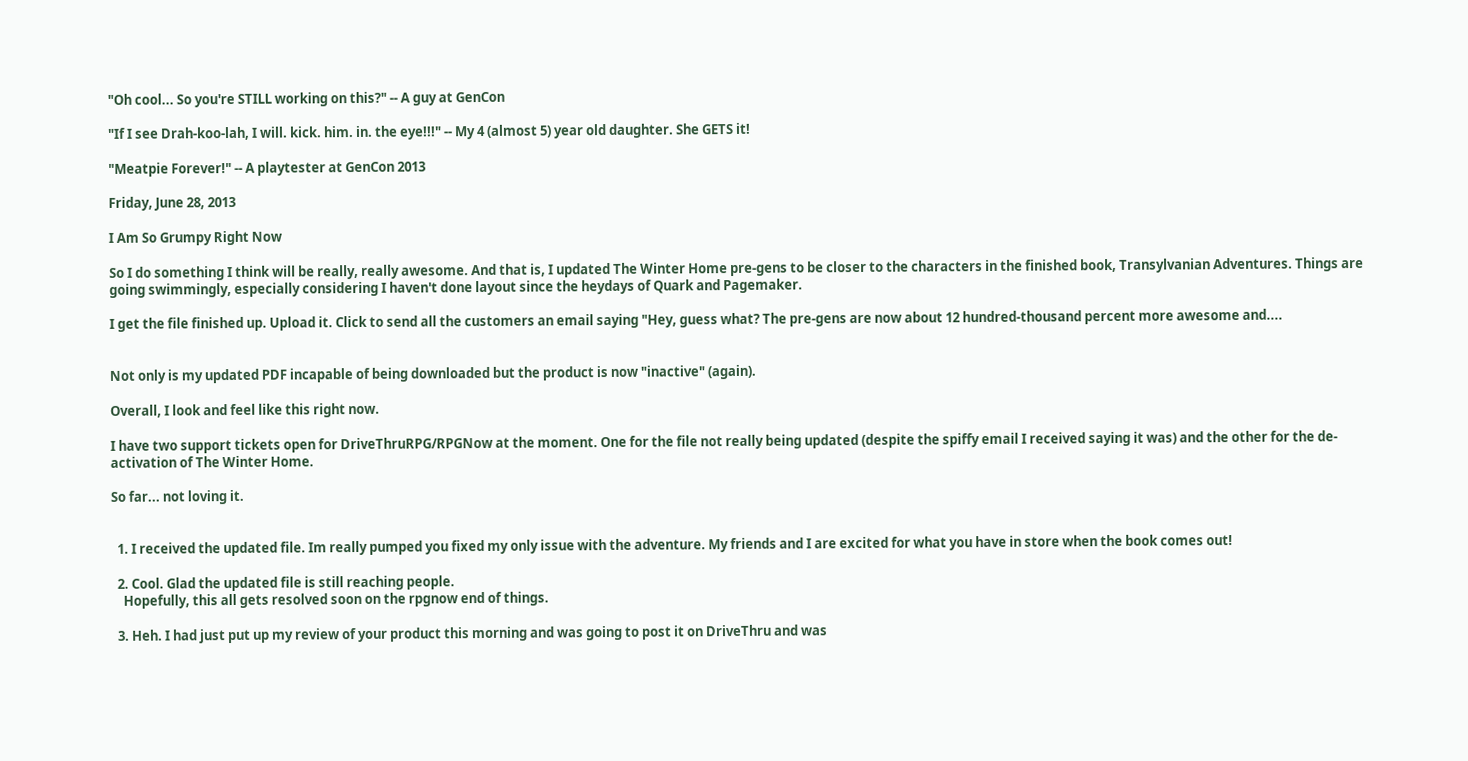"Oh cool... So you're STILL working on this?" -- A guy at GenCon

"If I see Drah-koo-lah, I will. kick. him. in. the eye!!!" -- My 4 (almost 5) year old daughter. She GETS it!

"Meatpie Forever!" -- A playtester at GenCon 2013

Friday, June 28, 2013

I Am So Grumpy Right Now

So I do something I think will be really, really awesome. And that is, I updated The Winter Home pre-gens to be closer to the characters in the finished book, Transylvanian Adventures. Things are going swimmingly, especially considering I haven't done layout since the heydays of Quark and Pagemaker.

I get the file finished up. Upload it. Click to send all the customers an email saying "Hey, guess what? The pre-gens are now about 12 hundred-thousand percent more awesome and....


Not only is my updated PDF incapable of being downloaded but the product is now "inactive" (again).

Overall, I look and feel like this right now.

I have two support tickets open for DriveThruRPG/RPGNow at the moment. One for the file not really being updated (despite the spiffy email I received saying it was) and the other for the de-activation of The Winter Home.

So far... not loving it.


  1. I received the updated file. Im really pumped you fixed my only issue with the adventure. My friends and I are excited for what you have in store when the book comes out!

  2. Cool. Glad the updated file is still reaching people.
    Hopefully, this all gets resolved soon on the rpgnow end of things.

  3. Heh. I had just put up my review of your product this morning and was going to post it on DriveThru and was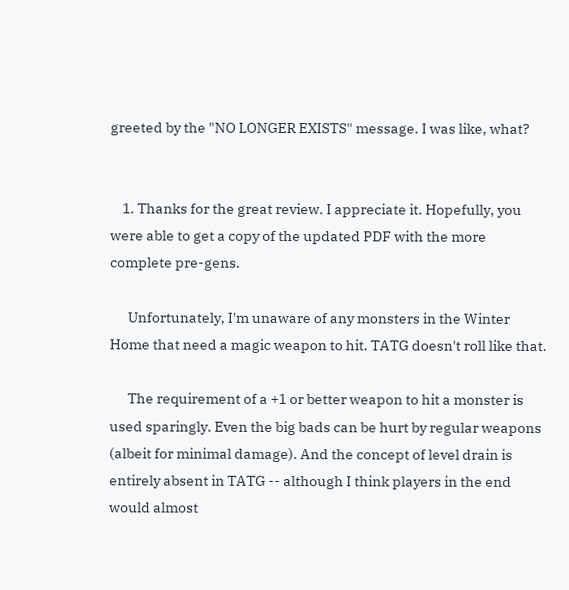greeted by the "NO LONGER EXISTS" message. I was like, what?


    1. Thanks for the great review. I appreciate it. Hopefully, you were able to get a copy of the updated PDF with the more complete pre-gens.

      Unfortunately, I'm unaware of any monsters in the Winter Home that need a magic weapon to hit. TATG doesn't roll like that.

      The requirement of a +1 or better weapon to hit a monster is used sparingly. Even the big bads can be hurt by regular weapons (albeit for minimal damage). And the concept of level drain is entirely absent in TATG -- although I think players in the end would almost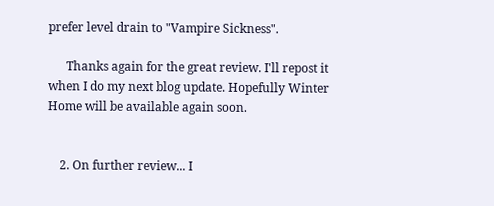prefer level drain to "Vampire Sickness".

      Thanks again for the great review. I'll repost it when I do my next blog update. Hopefully Winter Home will be available again soon.


    2. On further review... I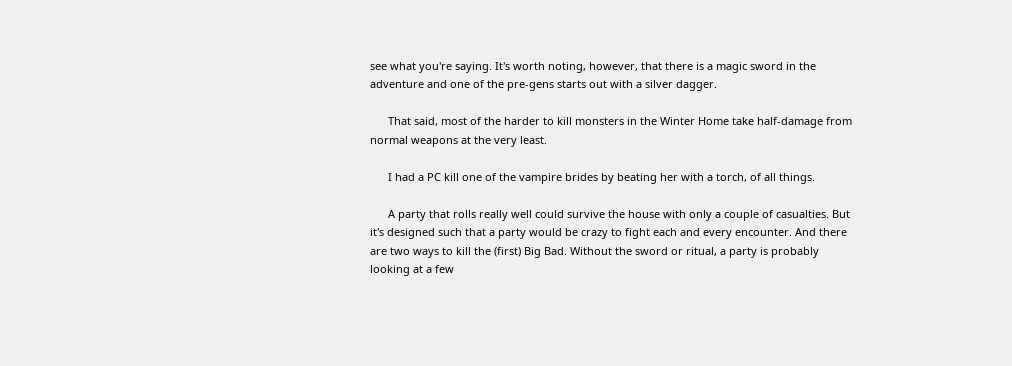see what you're saying. It's worth noting, however, that there is a magic sword in the adventure and one of the pre-gens starts out with a silver dagger.

      That said, most of the harder to kill monsters in the Winter Home take half-damage from normal weapons at the very least.

      I had a PC kill one of the vampire brides by beating her with a torch, of all things.

      A party that rolls really well could survive the house with only a couple of casualties. But it's designed such that a party would be crazy to fight each and every encounter. And there are two ways to kill the (first) Big Bad. Without the sword or ritual, a party is probably looking at a few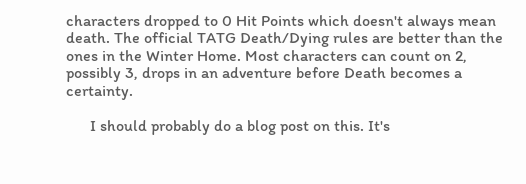characters dropped to 0 Hit Points which doesn't always mean death. The official TATG Death/Dying rules are better than the ones in the Winter Home. Most characters can count on 2, possibly 3, drops in an adventure before Death becomes a certainty.

      I should probably do a blog post on this. It's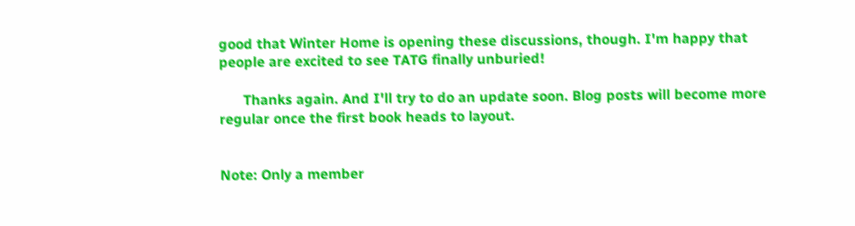good that Winter Home is opening these discussions, though. I'm happy that people are excited to see TATG finally unburied!

      Thanks again. And I'll try to do an update soon. Blog posts will become more regular once the first book heads to layout.


Note: Only a member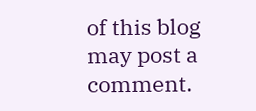of this blog may post a comment.